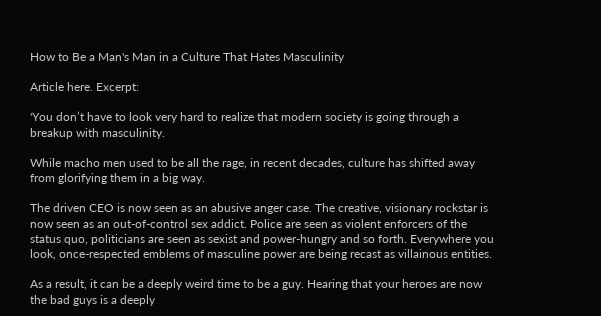How to Be a Man's Man in a Culture That Hates Masculinity

Article here. Excerpt:

'You don’t have to look very hard to realize that modern society is going through a breakup with masculinity.

While macho men used to be all the rage, in recent decades, culture has shifted away from glorifying them in a big way.

The driven CEO is now seen as an abusive anger case. The creative, visionary rockstar is now seen as an out-of-control sex addict. Police are seen as violent enforcers of the status quo, politicians are seen as sexist and power-hungry and so forth. Everywhere you look, once-respected emblems of masculine power are being recast as villainous entities.

As a result, it can be a deeply weird time to be a guy. Hearing that your heroes are now the bad guys is a deeply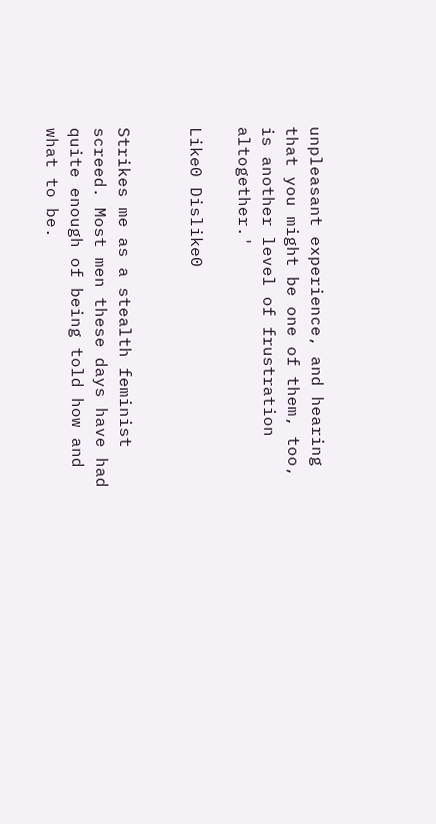unpleasant experience, and hearing that you might be one of them, too, is another level of frustration altogether.'

Like0 Dislike0


Strikes me as a stealth feminist screed. Most men these days have had quite enough of being told how and what to be.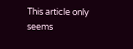This article only seems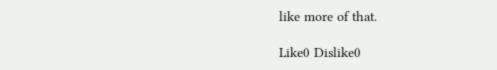like more of that.

Like0 Dislike0